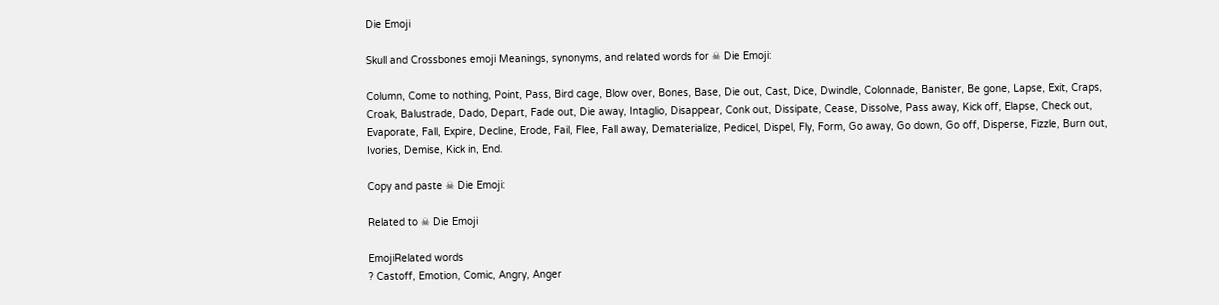Die Emoji

Skull and Crossbones emoji Meanings, synonyms, and related words for ☠ Die Emoji:

Column, Come to nothing, Point, Pass, Bird cage, Blow over, Bones, Base, Die out, Cast, Dice, Dwindle, Colonnade, Banister, Be gone, Lapse, Exit, Craps, Croak, Balustrade, Dado, Depart, Fade out, Die away, Intaglio, Disappear, Conk out, Dissipate, Cease, Dissolve, Pass away, Kick off, Elapse, Check out, Evaporate, Fall, Expire, Decline, Erode, Fail, Flee, Fall away, Dematerialize, Pedicel, Dispel, Fly, Form, Go away, Go down, Go off, Disperse, Fizzle, Burn out, Ivories, Demise, Kick in, End.

Copy and paste ☠ Die Emoji:

Related to ☠ Die Emoji

EmojiRelated words
? Castoff, Emotion, Comic, Angry, Anger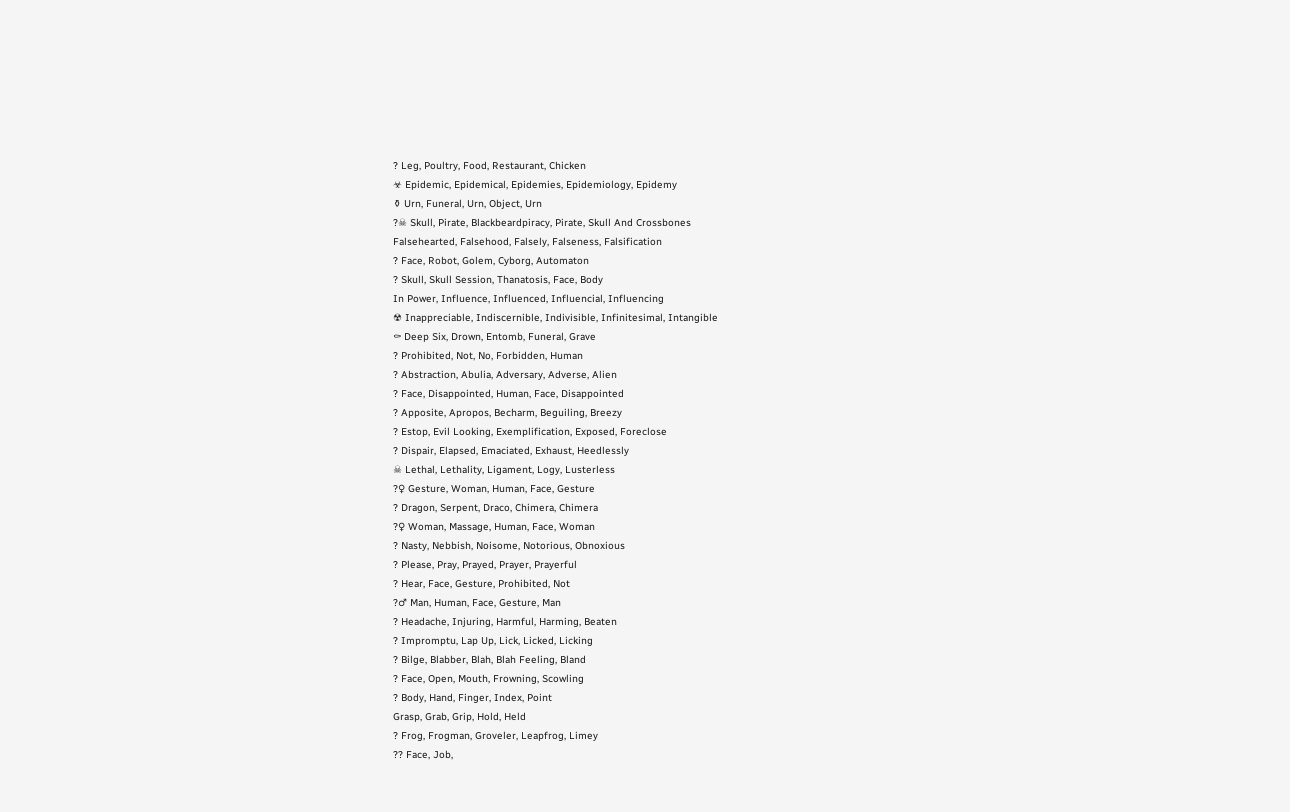? Leg, Poultry, Food, Restaurant, Chicken
☣ Epidemic, Epidemical, Epidemies, Epidemiology, Epidemy
⚱ Urn, Funeral, Urn, Object, Urn
?☠ Skull, Pirate, Blackbeardpiracy, Pirate, Skull And Crossbones
Falsehearted, Falsehood, Falsely, Falseness, Falsification
? Face, Robot, Golem, Cyborg, Automaton
? Skull, Skull Session, Thanatosis, Face, Body
In Power, Influence, Influenced, Influencial, Influencing
☢ Inappreciable, Indiscernible, Indivisible, Infinitesimal, Intangible
⚰ Deep Six, Drown, Entomb, Funeral, Grave
? Prohibited, Not, No, Forbidden, Human
? Abstraction, Abulia, Adversary, Adverse, Alien
? Face, Disappointed, Human, Face, Disappointed
? Apposite, Apropos, Becharm, Beguiling, Breezy
? Estop, Evil Looking, Exemplification, Exposed, Foreclose
? Dispair, Elapsed, Emaciated, Exhaust, Heedlessly
☠ Lethal, Lethality, Ligament, Logy, Lusterless
?♀ Gesture, Woman, Human, Face, Gesture
? Dragon, Serpent, Draco, Chimera, Chimera
?♀ Woman, Massage, Human, Face, Woman
? Nasty, Nebbish, Noisome, Notorious, Obnoxious
? Please, Pray, Prayed, Prayer, Prayerful
? Hear, Face, Gesture, Prohibited, Not
?♂ Man, Human, Face, Gesture, Man
? Headache, Injuring, Harmful, Harming, Beaten
? Impromptu, Lap Up, Lick, Licked, Licking
? Bilge, Blabber, Blah, Blah Feeling, Bland
? Face, Open, Mouth, Frowning, Scowling
? Body, Hand, Finger, Index, Point
Grasp, Grab, Grip, Hold, Held
? Frog, Frogman, Groveler, Leapfrog, Limey
?? Face, Job,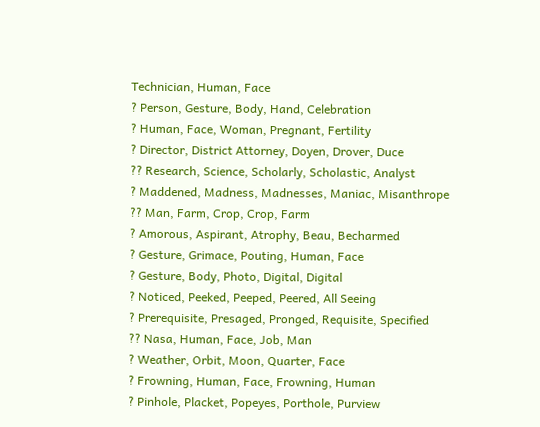Technician, Human, Face
? Person, Gesture, Body, Hand, Celebration
? Human, Face, Woman, Pregnant, Fertility
? Director, District Attorney, Doyen, Drover, Duce
?? Research, Science, Scholarly, Scholastic, Analyst
? Maddened, Madness, Madnesses, Maniac, Misanthrope
?? Man, Farm, Crop, Crop, Farm
? Amorous, Aspirant, Atrophy, Beau, Becharmed
? Gesture, Grimace, Pouting, Human, Face
? Gesture, Body, Photo, Digital, Digital
? Noticed, Peeked, Peeped, Peered, All Seeing
? Prerequisite, Presaged, Pronged, Requisite, Specified
?? Nasa, Human, Face, Job, Man
? Weather, Orbit, Moon, Quarter, Face
? Frowning, Human, Face, Frowning, Human
? Pinhole, Placket, Popeyes, Porthole, Purview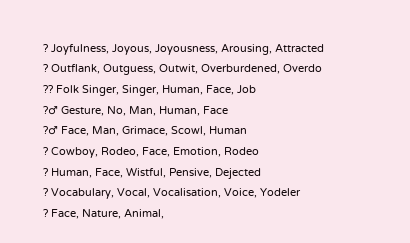? Joyfulness, Joyous, Joyousness, Arousing, Attracted
? Outflank, Outguess, Outwit, Overburdened, Overdo
?? Folk Singer, Singer, Human, Face, Job
?♂ Gesture, No, Man, Human, Face
?♂ Face, Man, Grimace, Scowl, Human
? Cowboy, Rodeo, Face, Emotion, Rodeo
? Human, Face, Wistful, Pensive, Dejected
? Vocabulary, Vocal, Vocalisation, Voice, Yodeler
? Face, Nature, Animal,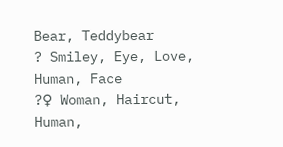Bear, Teddybear
? Smiley, Eye, Love, Human, Face
?♀ Woman, Haircut, Human,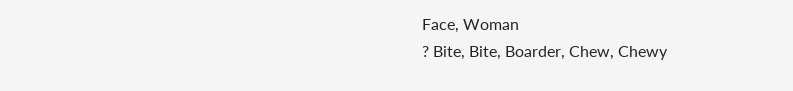Face, Woman
? Bite, Bite, Boarder, Chew, Chewy